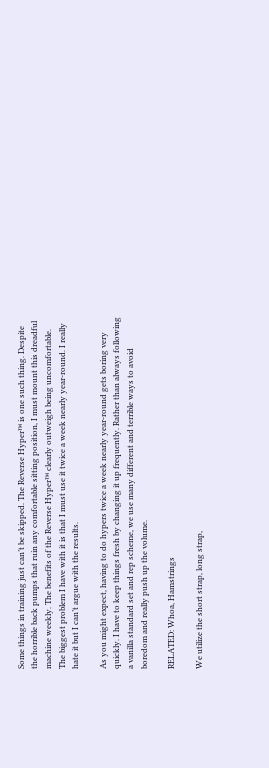Some things in training just can’t be skipped. The Reverse Hyper™ is one such thing. Despite the horrible back pumps that ruin any comfortable sitting position, I must mount this dreadful machine weekly. The benefits of the Reverse Hyper™ clearly outweigh being uncomfortable. The biggest problem I have with it is that I must use it twice a week nearly year-round. I really hate it but I can’t argue with the results.

As you might expect, having to do hypers twice a week nearly year-round gets boring very quickly. I have to keep things fresh by changing it up frequently. Rather than always following a vanilla standard set and rep scheme, we use many different and terrible ways to avoid boredom and really push up the volume.

RELATED: Whoa, Hamstrings

We utilize the short strap, long strap,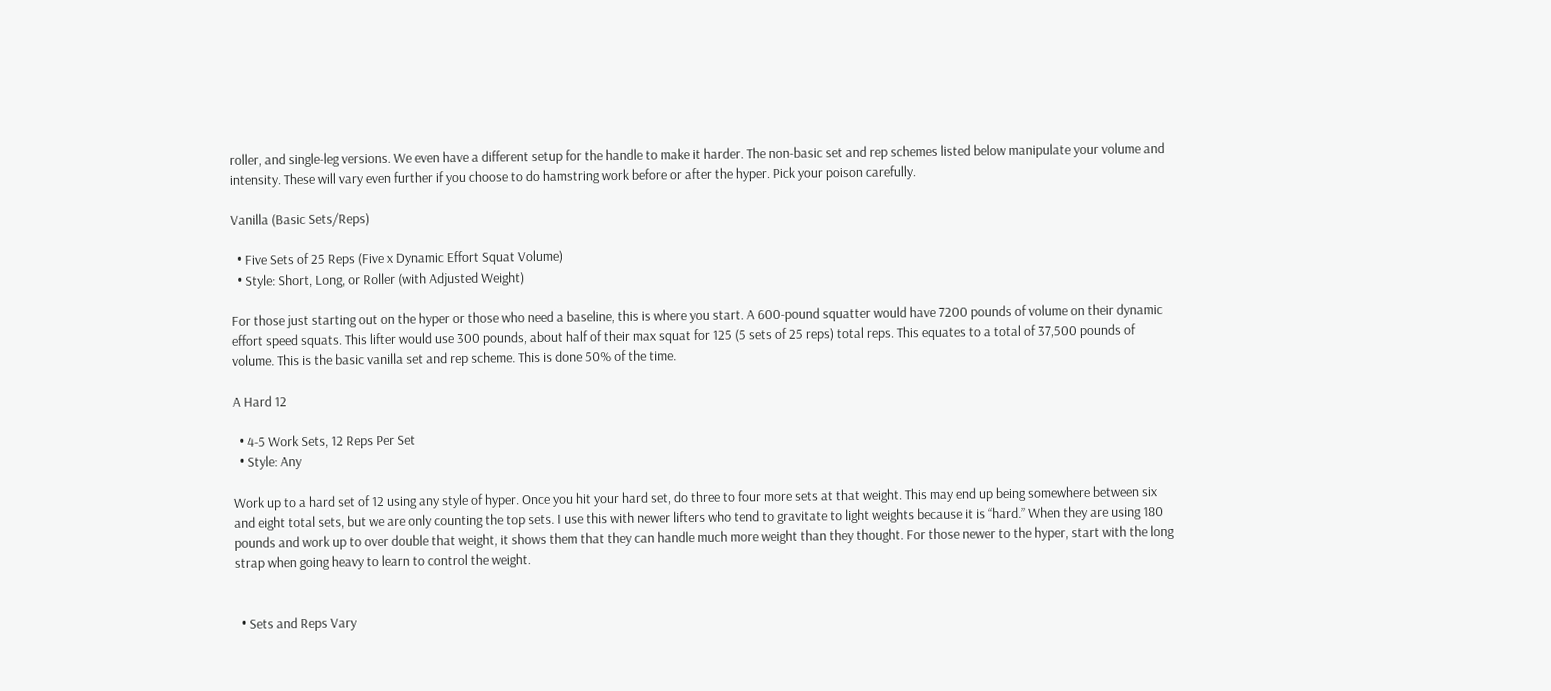roller, and single-leg versions. We even have a different setup for the handle to make it harder. The non-basic set and rep schemes listed below manipulate your volume and intensity. These will vary even further if you choose to do hamstring work before or after the hyper. Pick your poison carefully.

Vanilla (Basic Sets/Reps)

  • Five Sets of 25 Reps (Five x Dynamic Effort Squat Volume)
  • Style: Short, Long, or Roller (with Adjusted Weight)

For those just starting out on the hyper or those who need a baseline, this is where you start. A 600-pound squatter would have 7200 pounds of volume on their dynamic effort speed squats. This lifter would use 300 pounds, about half of their max squat for 125 (5 sets of 25 reps) total reps. This equates to a total of 37,500 pounds of volume. This is the basic vanilla set and rep scheme. This is done 50% of the time.

A Hard 12

  • 4-5 Work Sets, 12 Reps Per Set
  • Style: Any

Work up to a hard set of 12 using any style of hyper. Once you hit your hard set, do three to four more sets at that weight. This may end up being somewhere between six and eight total sets, but we are only counting the top sets. I use this with newer lifters who tend to gravitate to light weights because it is “hard.” When they are using 180 pounds and work up to over double that weight, it shows them that they can handle much more weight than they thought. For those newer to the hyper, start with the long strap when going heavy to learn to control the weight.


  • Sets and Reps Vary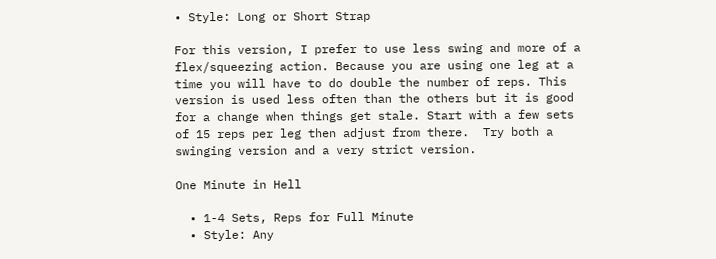• Style: Long or Short Strap

For this version, I prefer to use less swing and more of a flex/squeezing action. Because you are using one leg at a time you will have to do double the number of reps. This version is used less often than the others but it is good for a change when things get stale. Start with a few sets of 15 reps per leg then adjust from there.  Try both a swinging version and a very strict version.

One Minute in Hell

  • 1-4 Sets, Reps for Full Minute
  • Style: Any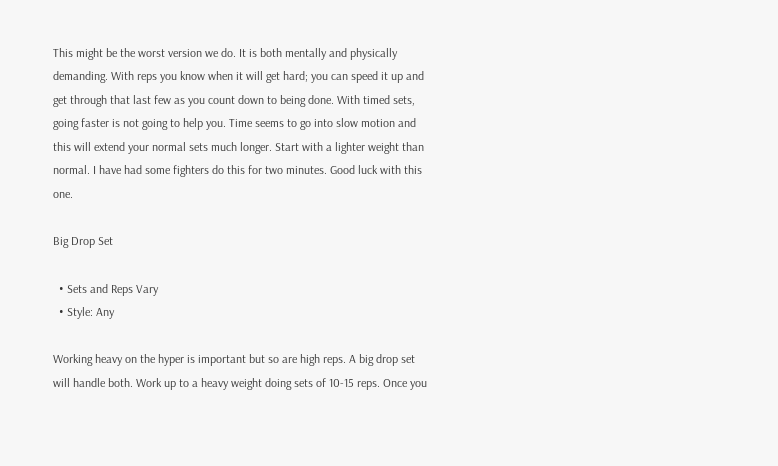This might be the worst version we do. It is both mentally and physically demanding. With reps you know when it will get hard; you can speed it up and get through that last few as you count down to being done. With timed sets, going faster is not going to help you. Time seems to go into slow motion and this will extend your normal sets much longer. Start with a lighter weight than normal. I have had some fighters do this for two minutes. Good luck with this one.

Big Drop Set

  • Sets and Reps Vary
  • Style: Any

Working heavy on the hyper is important but so are high reps. A big drop set will handle both. Work up to a heavy weight doing sets of 10-15 reps. Once you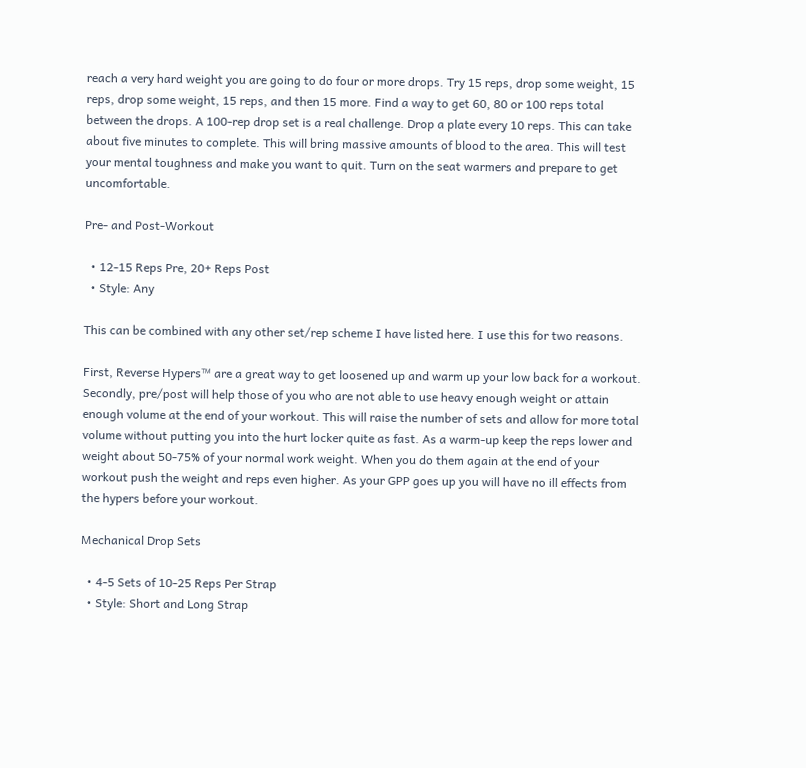reach a very hard weight you are going to do four or more drops. Try 15 reps, drop some weight, 15 reps, drop some weight, 15 reps, and then 15 more. Find a way to get 60, 80 or 100 reps total between the drops. A 100-rep drop set is a real challenge. Drop a plate every 10 reps. This can take about five minutes to complete. This will bring massive amounts of blood to the area. This will test your mental toughness and make you want to quit. Turn on the seat warmers and prepare to get uncomfortable.

Pre- and Post-Workout

  • 12-15 Reps Pre, 20+ Reps Post
  • Style: Any

This can be combined with any other set/rep scheme I have listed here. I use this for two reasons.

First, Reverse Hypers™ are a great way to get loosened up and warm up your low back for a workout. Secondly, pre/post will help those of you who are not able to use heavy enough weight or attain enough volume at the end of your workout. This will raise the number of sets and allow for more total volume without putting you into the hurt locker quite as fast. As a warm-up keep the reps lower and weight about 50-75% of your normal work weight. When you do them again at the end of your workout push the weight and reps even higher. As your GPP goes up you will have no ill effects from the hypers before your workout.

Mechanical Drop Sets

  • 4-5 Sets of 10-25 Reps Per Strap
  • Style: Short and Long Strap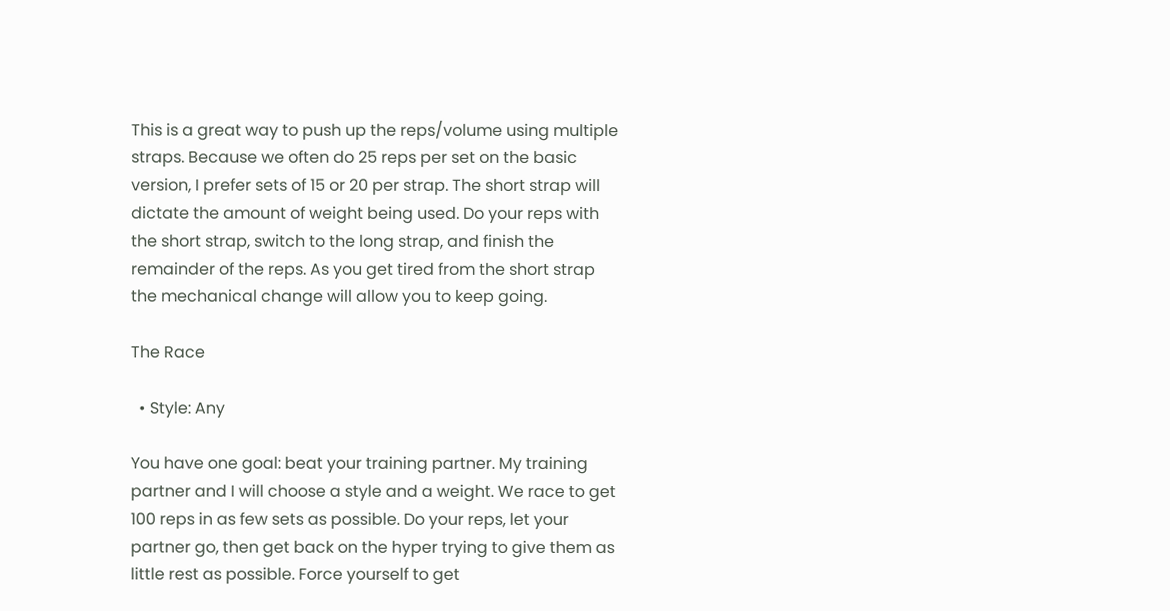This is a great way to push up the reps/volume using multiple straps. Because we often do 25 reps per set on the basic version, I prefer sets of 15 or 20 per strap. The short strap will dictate the amount of weight being used. Do your reps with the short strap, switch to the long strap, and finish the remainder of the reps. As you get tired from the short strap the mechanical change will allow you to keep going.

The Race

  • Style: Any

You have one goal: beat your training partner. My training partner and I will choose a style and a weight. We race to get 100 reps in as few sets as possible. Do your reps, let your partner go, then get back on the hyper trying to give them as little rest as possible. Force yourself to get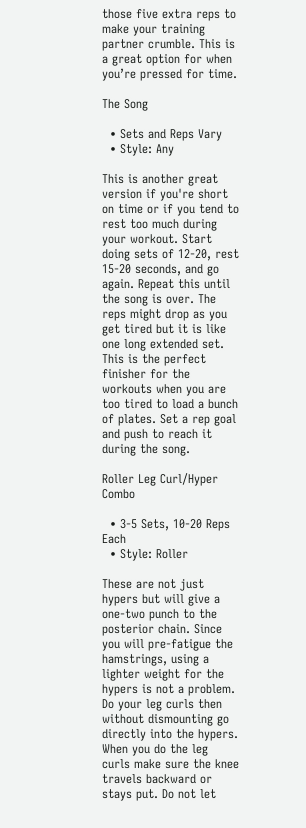those five extra reps to make your training partner crumble. This is a great option for when you’re pressed for time.

The Song

  • Sets and Reps Vary
  • Style: Any

This is another great version if you're short on time or if you tend to rest too much during your workout. Start doing sets of 12-20, rest 15-20 seconds, and go again. Repeat this until the song is over. The reps might drop as you get tired but it is like one long extended set. This is the perfect finisher for the workouts when you are too tired to load a bunch of plates. Set a rep goal and push to reach it during the song.

Roller Leg Curl/Hyper Combo

  • 3-5 Sets, 10-20 Reps Each
  • Style: Roller

These are not just hypers but will give a one-two punch to the posterior chain. Since you will pre-fatigue the hamstrings, using a lighter weight for the hypers is not a problem. Do your leg curls then without dismounting go directly into the hypers. When you do the leg curls make sure the knee travels backward or stays put. Do not let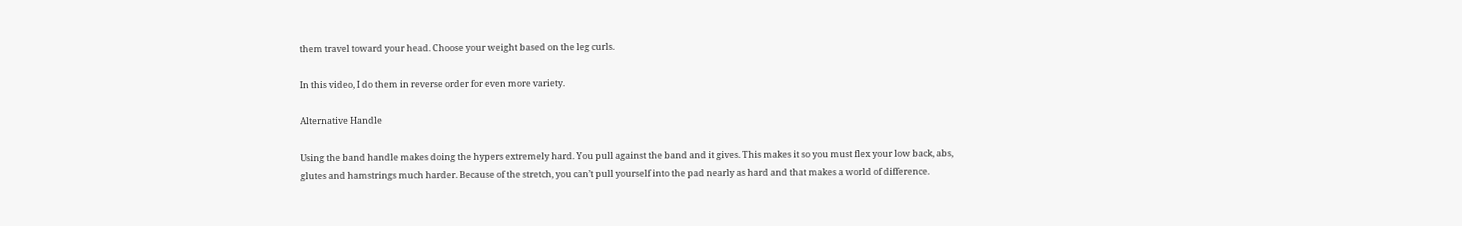them travel toward your head. Choose your weight based on the leg curls.

In this video, I do them in reverse order for even more variety.

Alternative Handle

Using the band handle makes doing the hypers extremely hard. You pull against the band and it gives. This makes it so you must flex your low back, abs, glutes and hamstrings much harder. Because of the stretch, you can’t pull yourself into the pad nearly as hard and that makes a world of difference.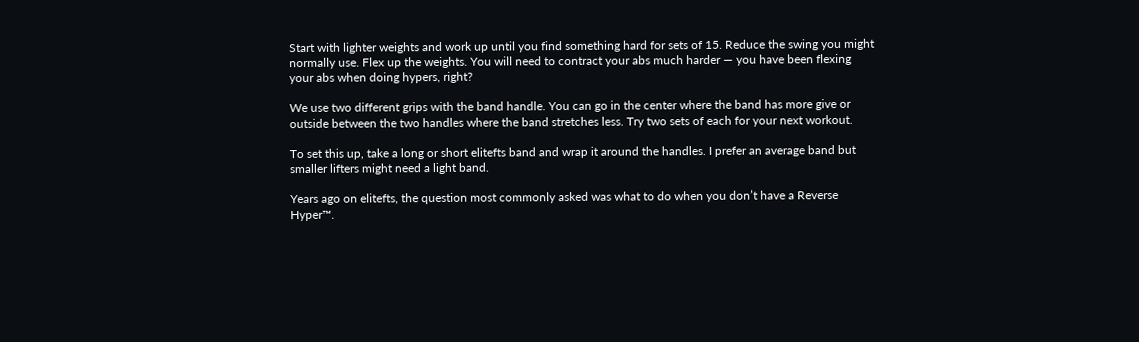Start with lighter weights and work up until you find something hard for sets of 15. Reduce the swing you might normally use. Flex up the weights. You will need to contract your abs much harder — you have been flexing your abs when doing hypers, right?

We use two different grips with the band handle. You can go in the center where the band has more give or outside between the two handles where the band stretches less. Try two sets of each for your next workout.

To set this up, take a long or short elitefts band and wrap it around the handles. I prefer an average band but smaller lifters might need a light band.

Years ago on elitefts, the question most commonly asked was what to do when you don’t have a Reverse Hyper™.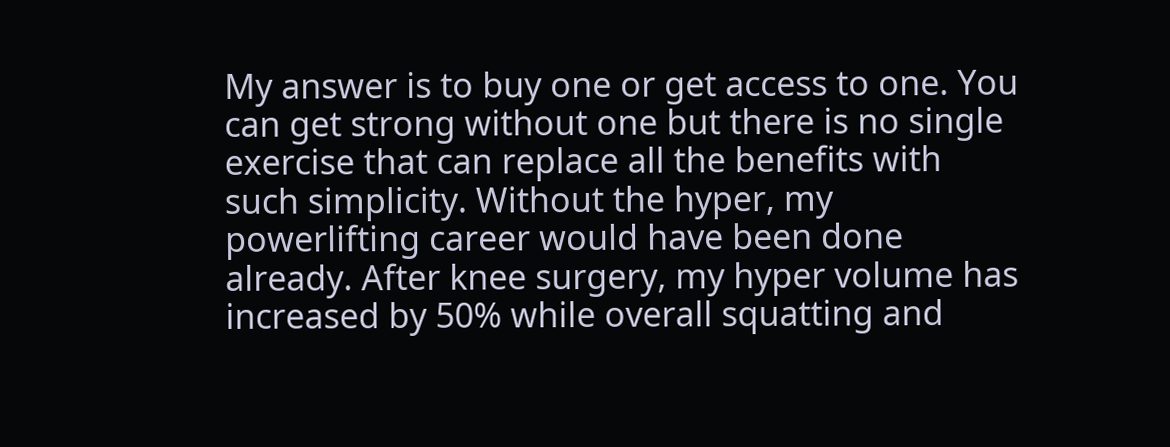My answer is to buy one or get access to one. You can get strong without one but there is no single exercise that can replace all the benefits with such simplicity. Without the hyper, my powerlifting career would have been done already. After knee surgery, my hyper volume has increased by 50% while overall squatting and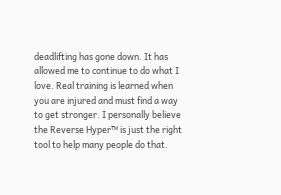deadlifting has gone down. It has allowed me to continue to do what I love. Real training is learned when you are injured and must find a way to get stronger. I personally believe the Reverse Hyper™ is just the right tool to help many people do that.